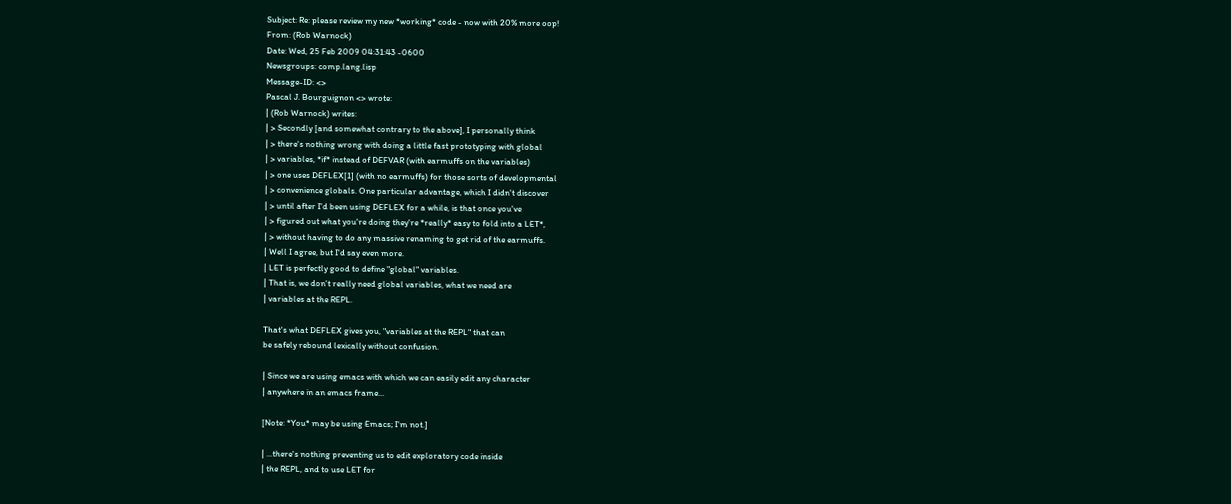Subject: Re: please review my new *working* code - now with 20% more oop!
From: (Rob Warnock)
Date: Wed, 25 Feb 2009 04:31:43 -0600
Newsgroups: comp.lang.lisp
Message-ID: <>
Pascal J. Bourguignon <> wrote:
| (Rob Warnock) writes:
| > Secondly [and somewhat contrary to the above], I personally think
| > there's nothing wrong with doing a little fast prototyping with global
| > variables, *if* instead of DEFVAR (with earmuffs on the variables)
| > one uses DEFLEX[1] (with no earmuffs) for those sorts of developmental
| > convenience globals. One particular advantage, which I didn't discover
| > until after I'd been using DEFLEX for a while, is that once you've
| > figured out what you're doing they're *really* easy to fold into a LET*,
| > without having to do any massive renaming to get rid of the earmuffs.
| Well I agree, but I'd say even more.
| LET is perfectly good to define "global" variables.
| That is, we don't really need global variables, what we need are
| variables at the REPL.

That's what DEFLEX gives you, "variables at the REPL" that can
be safely rebound lexically without confusion.

| Since we are using emacs with which we can easily edit any character
| anywhere in an emacs frame...

[Note: *You* may be using Emacs; I'm not.]

| ...there's nothing preventing us to edit exploratory code inside
| the REPL, and to use LET for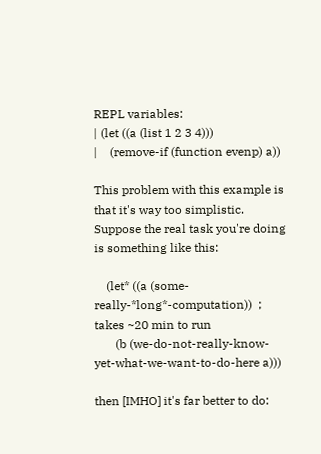REPL variables:
| (let ((a (list 1 2 3 4)))
|    (remove-if (function evenp) a))

This problem with this example is that it's way too simplistic.
Suppose the real task you're doing is something like this:

    (let* ((a (some-really-*long*-computation))  ; takes ~20 min to run
       (b (we-do-not-really-know-yet-what-we-want-to-do-here a)))

then [IMHO] it's far better to do: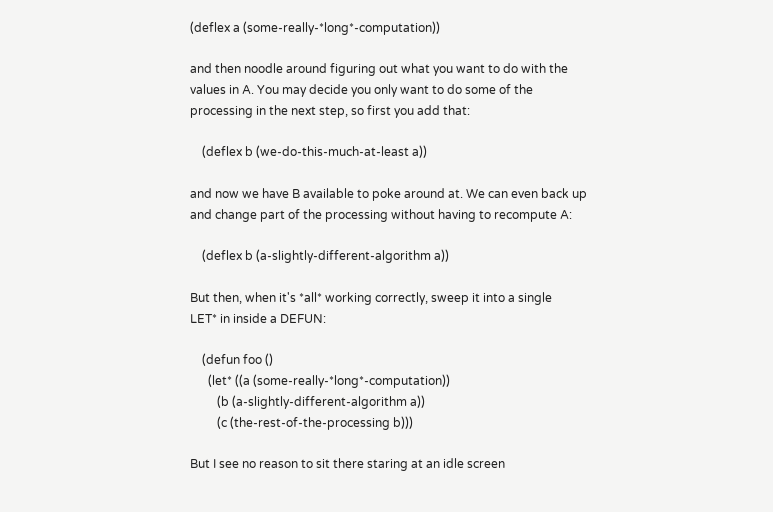(deflex a (some-really-*long*-computation))

and then noodle around figuring out what you want to do with the
values in A. You may decide you only want to do some of the
processing in the next step, so first you add that:

    (deflex b (we-do-this-much-at-least a))

and now we have B available to poke around at. We can even back up
and change part of the processing without having to recompute A:

    (deflex b (a-slightly-different-algorithm a))

But then, when it's *all* working correctly, sweep it into a single
LET* in inside a DEFUN:

    (defun foo ()
      (let* ((a (some-really-*long*-computation))
         (b (a-slightly-different-algorithm a))
         (c (the-rest-of-the-processing b)))

But I see no reason to sit there staring at an idle screen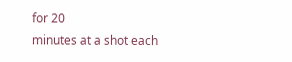for 20
minutes at a shot each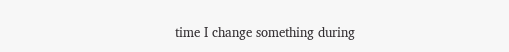time I change something during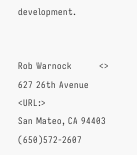development.


Rob Warnock         <>
627 26th Avenue         <URL:>
San Mateo, CA 94403     (650)572-2607